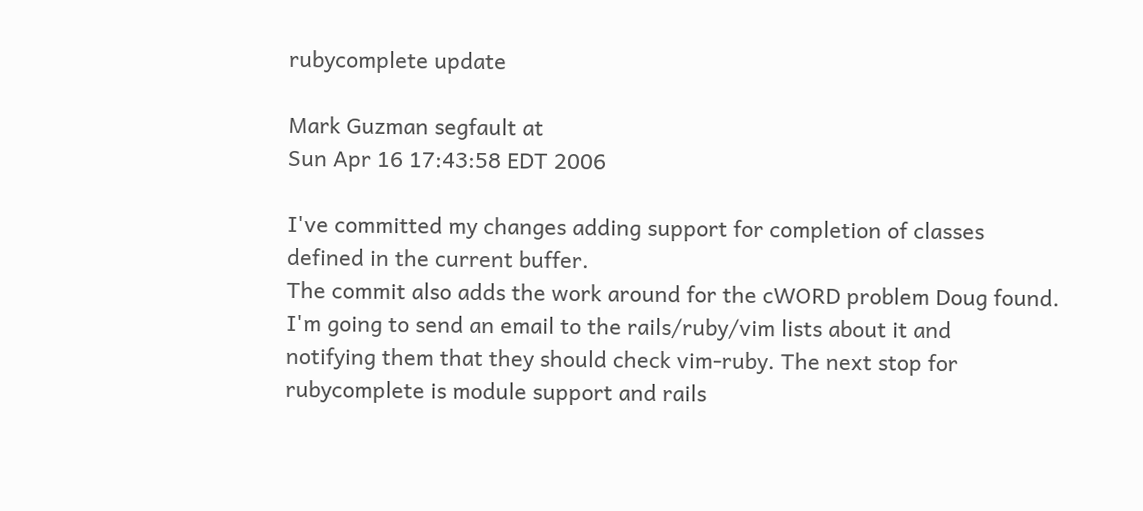rubycomplete update

Mark Guzman segfault at
Sun Apr 16 17:43:58 EDT 2006

I've committed my changes adding support for completion of classes
defined in the current buffer.
The commit also adds the work around for the cWORD problem Doug found.
I'm going to send an email to the rails/ruby/vim lists about it and
notifying them that they should check vim-ruby. The next stop for
rubycomplete is module support and rails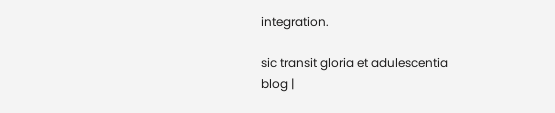integration.

sic transit gloria et adulescentia
blog |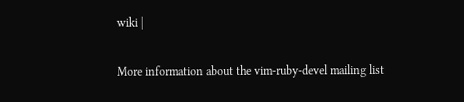wiki |

More information about the vim-ruby-devel mailing list